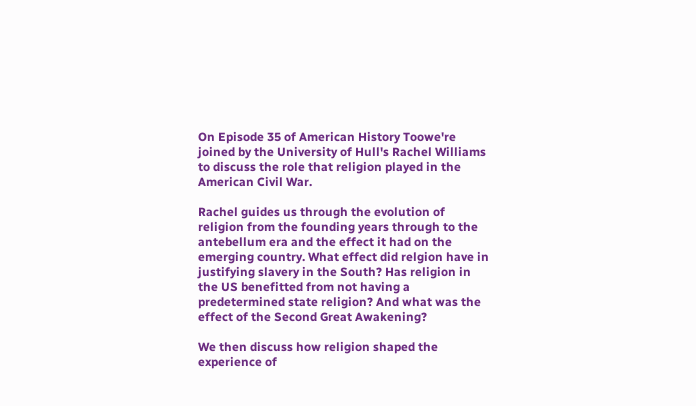On Episode 35 of American History Toowe're joined by the University of Hull's Rachel Williams to discuss the role that religion played in the American Civil War.

Rachel guides us through the evolution of religion from the founding years through to the antebellum era and the effect it had on the emerging country. What effect did relgion have in justifying slavery in the South? Has religion in the US benefitted from not having a predetermined state religion? And what was the effect of the Second Great Awakening?

We then discuss how religion shaped the experience of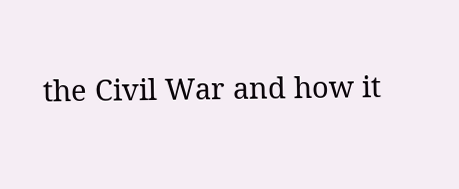the Civil War and how it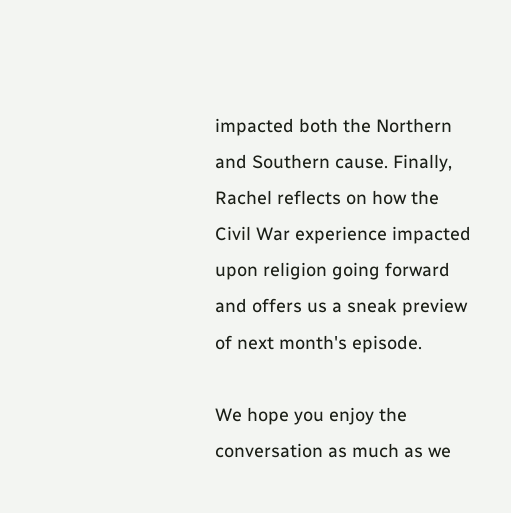impacted both the Northern and Southern cause. Finally, Rachel reflects on how the Civil War experience impacted upon religion going forward and offers us a sneak preview of next month's episode.

We hope you enjoy the conversation as much as we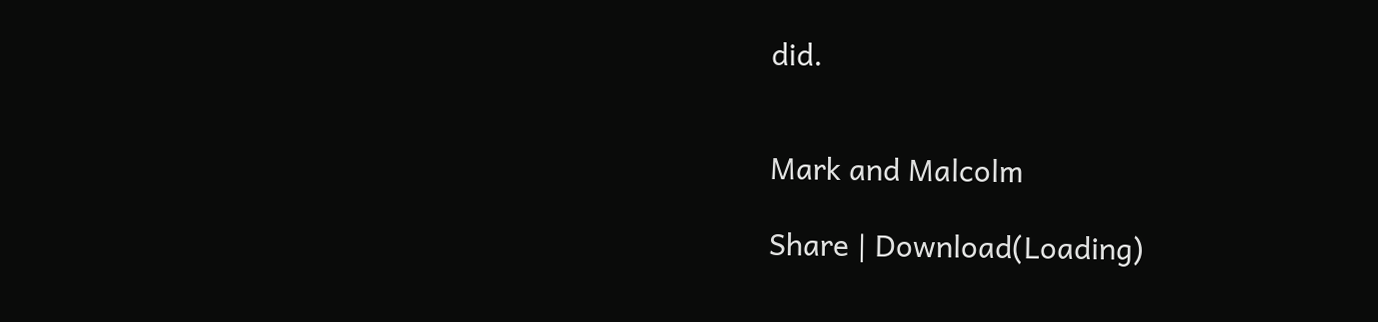did.


Mark and Malcolm

Share | Download(Loading)